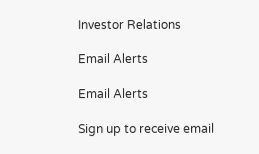Investor Relations

Email Alerts

Email Alerts

Sign up to receive email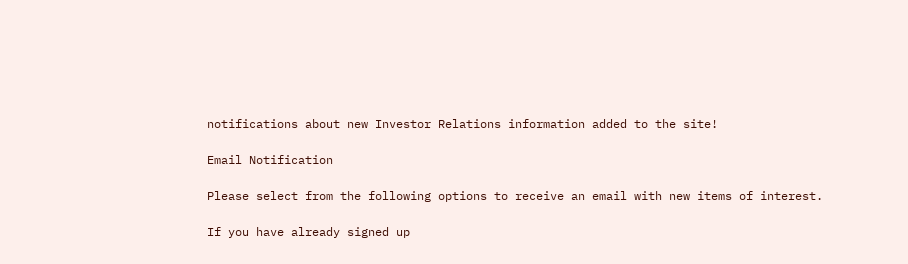notifications about new Investor Relations information added to the site!

Email Notification

Please select from the following options to receive an email with new items of interest.

If you have already signed up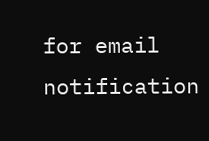for email notification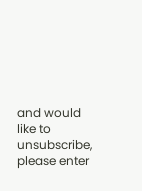and would like to unsubscribe, please enter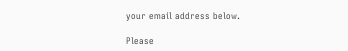your email address below.

Please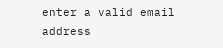enter a valid email address